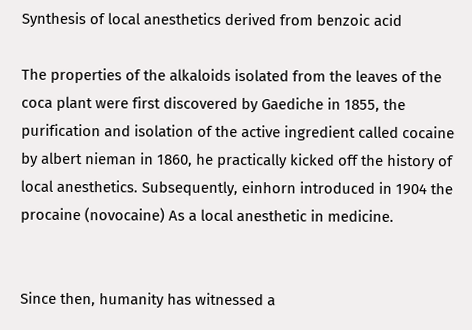Synthesis of local anesthetics derived from benzoic acid

The properties of the alkaloids isolated from the leaves of the coca plant were first discovered by Gaediche in 1855, the purification and isolation of the active ingredient called cocaine by albert nieman in 1860, he practically kicked off the history of local anesthetics. Subsequently, einhorn introduced in 1904 the procaine (novocaine) As a local anesthetic in medicine.


Since then, humanity has witnessed a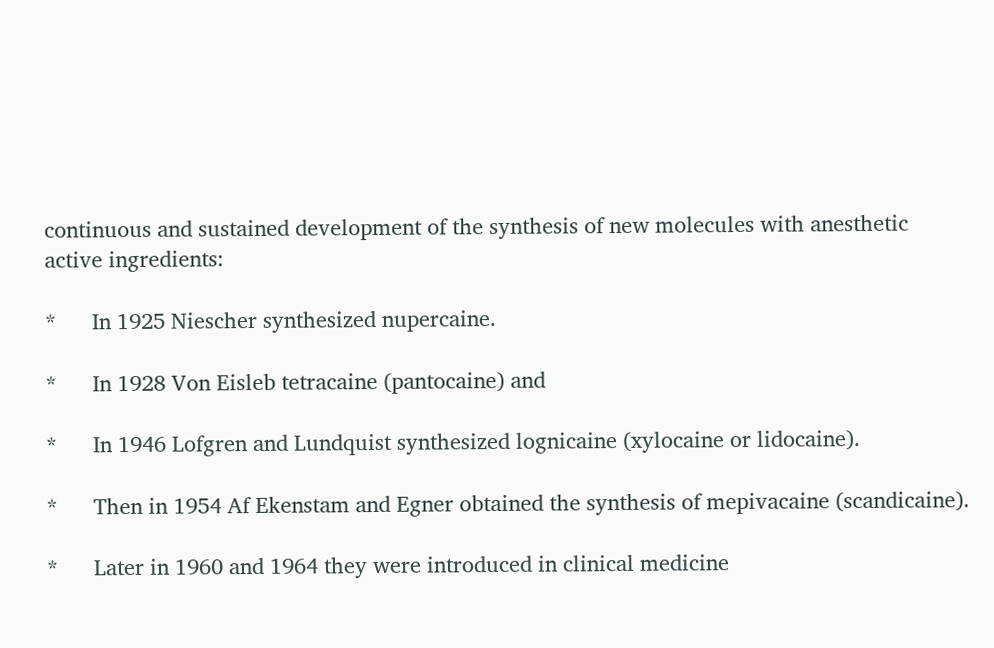continuous and sustained development of the synthesis of new molecules with anesthetic active ingredients:

*      In 1925 Niescher synthesized nupercaine.

*      In 1928 Von Eisleb tetracaine (pantocaine) and

*      In 1946 Lofgren and Lundquist synthesized lognicaine (xylocaine or lidocaine).

*      Then in 1954 Af Ekenstam and Egner obtained the synthesis of mepivacaine (scandicaine).

*      Later in 1960 and 1964 they were introduced in clinical medicine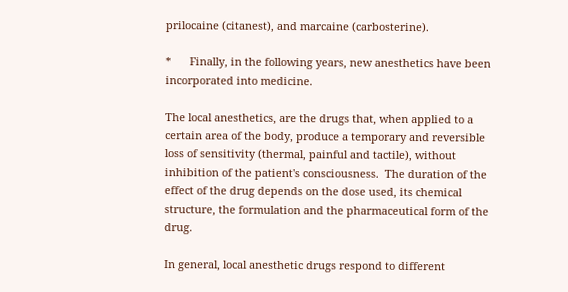prilocaine (citanest), and marcaine (carbosterine).

*      Finally, in the following years, new anesthetics have been incorporated into medicine.

The local anesthetics, are the drugs that, when applied to a certain area of the body, produce a temporary and reversible loss of sensitivity (thermal, painful and tactile), without inhibition of the patient's consciousness.  The duration of the effect of the drug depends on the dose used, its chemical structure, the formulation and the pharmaceutical form of the drug.

In general, local anesthetic drugs respond to different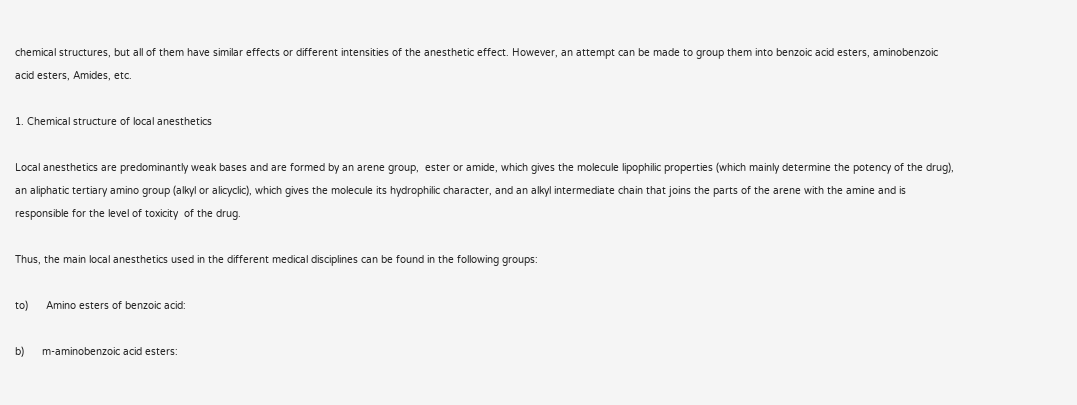chemical structures, but all of them have similar effects or different intensities of the anesthetic effect. However, an attempt can be made to group them into benzoic acid esters, aminobenzoic acid esters, Amides, etc.

1. Chemical structure of local anesthetics

Local anesthetics are predominantly weak bases and are formed by an arene group,  ester or amide, which gives the molecule lipophilic properties (which mainly determine the potency of the drug), an aliphatic tertiary amino group (alkyl or alicyclic), which gives the molecule its hydrophilic character, and an alkyl intermediate chain that joins the parts of the arene with the amine and is responsible for the level of toxicity  of the drug.

Thus, the main local anesthetics used in the different medical disciplines can be found in the following groups:

to)      Amino esters of benzoic acid:

b)      m-aminobenzoic acid esters: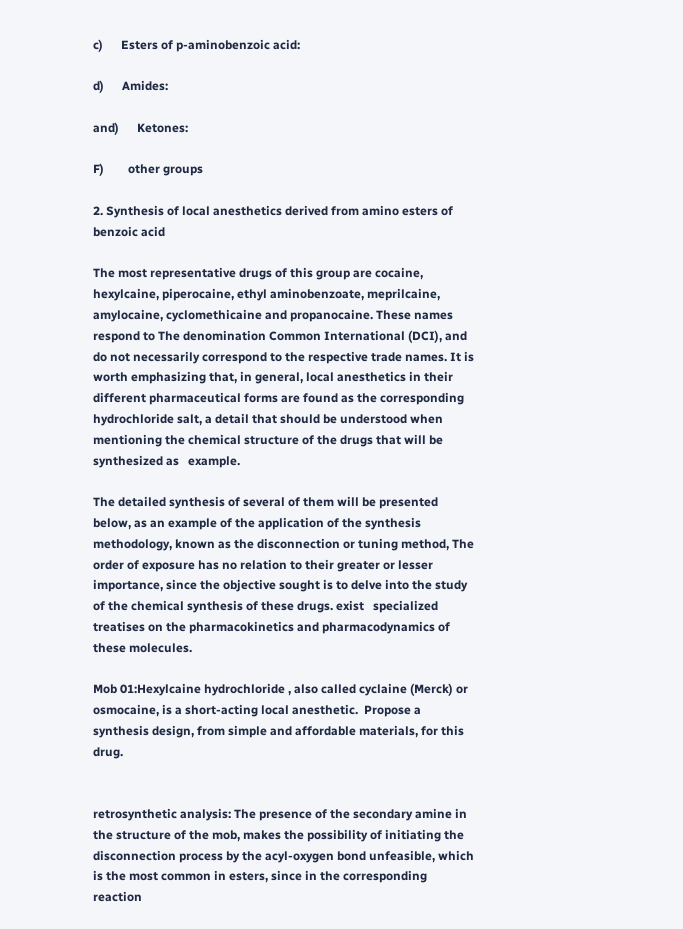c)      Esters of p-aminobenzoic acid:

d)      Amides:

and)      Ketones:

F)        other groups

2. Synthesis of local anesthetics derived from amino esters of benzoic acid

The most representative drugs of this group are cocaine, hexylcaine, piperocaine, ethyl aminobenzoate, meprilcaine, amylocaine, cyclomethicaine and propanocaine. These names respond to The denomination Common International (DCI), and do not necessarily correspond to the respective trade names. It is worth emphasizing that, in general, local anesthetics in their different pharmaceutical forms are found as the corresponding hydrochloride salt, a detail that should be understood when mentioning the chemical structure of the drugs that will be synthesized as   example.

The detailed synthesis of several of them will be presented below, as an example of the application of the synthesis methodology, known as the disconnection or tuning method, The order of exposure has no relation to their greater or lesser importance, since the objective sought is to delve into the study of the chemical synthesis of these drugs. exist   specialized treatises on the pharmacokinetics and pharmacodynamics of these molecules.

Mob 01:Hexylcaine hydrochloride , also called cyclaine (Merck) or osmocaine, is a short-acting local anesthetic.  Propose a synthesis design, from simple and affordable materials, for this drug.


retrosynthetic analysis: The presence of the secondary amine in the structure of the mob, makes the possibility of initiating the disconnection process by the acyl-oxygen bond unfeasible, which is the most common in esters, since in the corresponding reaction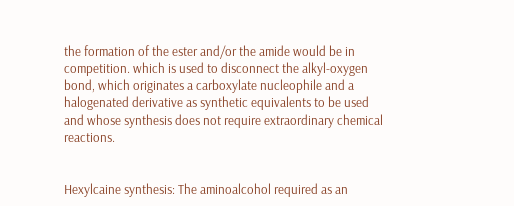the formation of the ester and/or the amide would be in competition. which is used to disconnect the alkyl-oxygen bond, which originates a carboxylate nucleophile and a halogenated derivative as synthetic equivalents to be used and whose synthesis does not require extraordinary chemical reactions.


Hexylcaine synthesis: The aminoalcohol required as an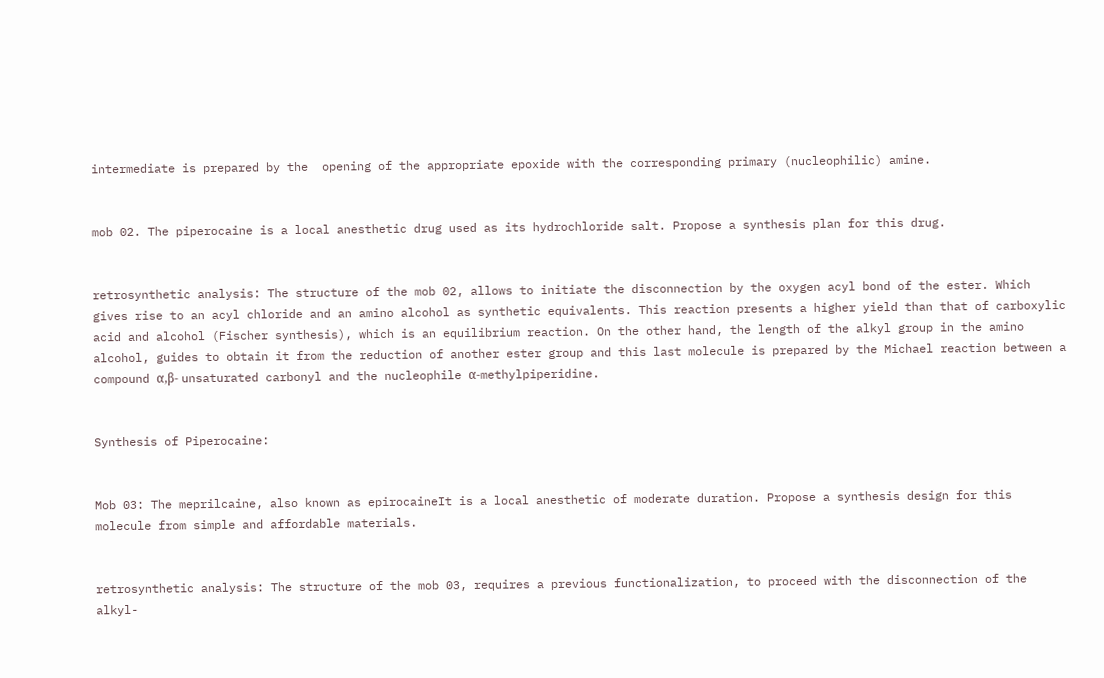intermediate is prepared by the  opening of the appropriate epoxide with the corresponding primary (nucleophilic) amine.


mob 02. The piperocaine is a local anesthetic drug used as its hydrochloride salt. Propose a synthesis plan for this drug.


retrosynthetic analysis: The structure of the mob 02, allows to initiate the disconnection by the oxygen acyl bond of the ester. Which gives rise to an acyl chloride and an amino alcohol as synthetic equivalents. This reaction presents a higher yield than that of carboxylic acid and alcohol (Fischer synthesis), which is an equilibrium reaction. On the other hand, the length of the alkyl group in the amino alcohol, guides to obtain it from the reduction of another ester group and this last molecule is prepared by the Michael reaction between a compound α,β- unsaturated carbonyl and the nucleophile α-methylpiperidine.


Synthesis of Piperocaine:


Mob 03: The meprilcaine, also known as epirocaineIt is a local anesthetic of moderate duration. Propose a synthesis design for this molecule from simple and affordable materials.


retrosynthetic analysis: The structure of the mob 03, requires a previous functionalization, to proceed with the disconnection of the alkyl-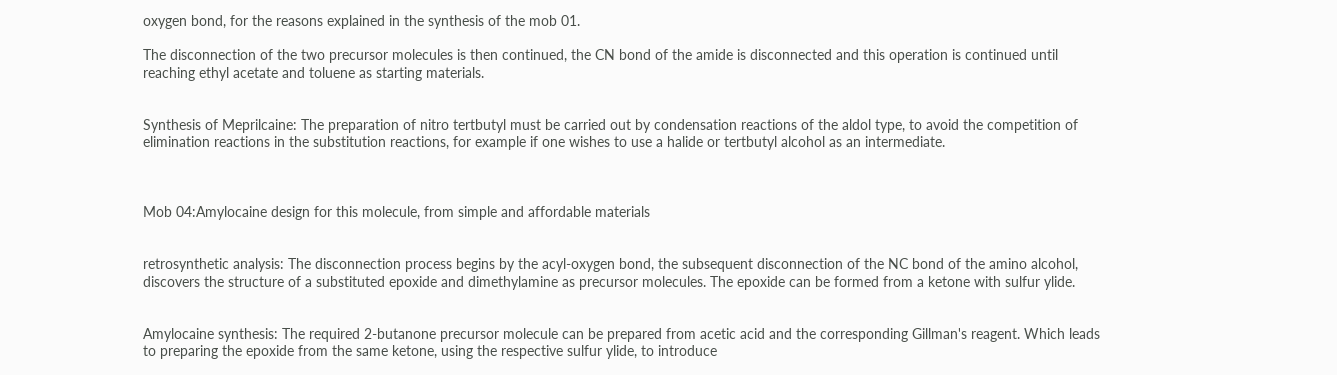oxygen bond, for the reasons explained in the synthesis of the mob 01.

The disconnection of the two precursor molecules is then continued, the CN bond of the amide is disconnected and this operation is continued until reaching ethyl acetate and toluene as starting materials.


Synthesis of Meprilcaine: The preparation of nitro tertbutyl must be carried out by condensation reactions of the aldol type, to avoid the competition of elimination reactions in the substitution reactions, for example if one wishes to use a halide or tertbutyl alcohol as an intermediate.



Mob 04:Amylocaine design for this molecule, from simple and affordable materials


retrosynthetic analysis: The disconnection process begins by the acyl-oxygen bond, the subsequent disconnection of the NC bond of the amino alcohol, discovers the structure of a substituted epoxide and dimethylamine as precursor molecules. The epoxide can be formed from a ketone with sulfur ylide.


Amylocaine synthesis: The required 2-butanone precursor molecule can be prepared from acetic acid and the corresponding Gillman's reagent. Which leads to preparing the epoxide from the same ketone, using the respective sulfur ylide, to introduce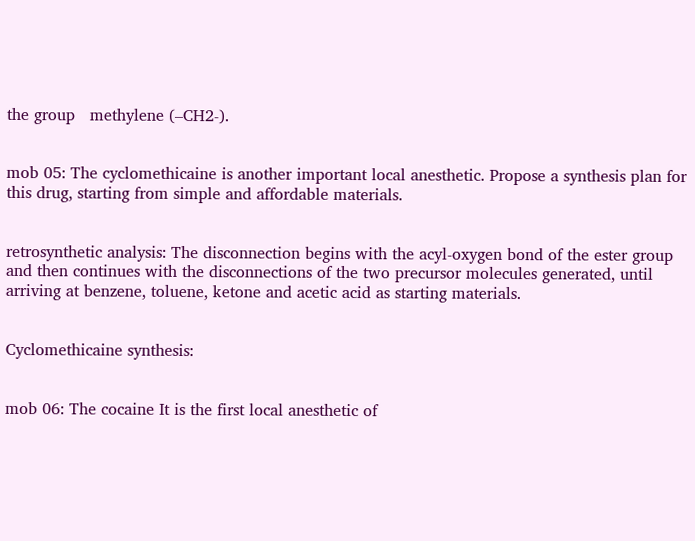the group   methylene (–CH2-).


mob 05: The cyclomethicaine is another important local anesthetic. Propose a synthesis plan for this drug, starting from simple and affordable materials.


retrosynthetic analysis: The disconnection begins with the acyl-oxygen bond of the ester group and then continues with the disconnections of the two precursor molecules generated, until arriving at benzene, toluene, ketone and acetic acid as starting materials.


Cyclomethicaine synthesis:


mob 06: The cocaine It is the first local anesthetic of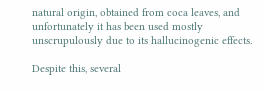natural origin, obtained from coca leaves, and unfortunately it has been used mostly unscrupulously due to its hallucinogenic effects.

Despite this, several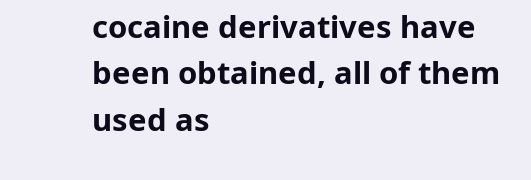cocaine derivatives have been obtained, all of them used as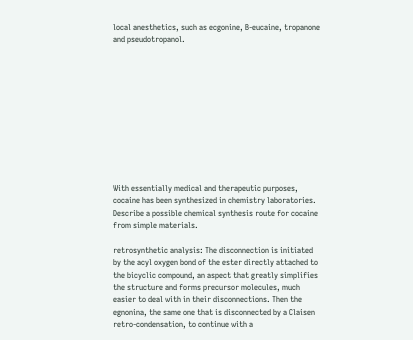local anesthetics, such as ecgonine, B-eucaine, tropanone and pseudotropanol.











With essentially medical and therapeutic purposes, cocaine has been synthesized in chemistry laboratories. Describe a possible chemical synthesis route for cocaine from simple materials.

retrosynthetic analysis: The disconnection is initiated by the acyl oxygen bond of the ester directly attached to the bicyclic compound, an aspect that greatly simplifies the structure and forms precursor molecules, much easier to deal with in their disconnections. Then the egnonina, the same one that is disconnected by a Claisen retro-condensation, to continue with a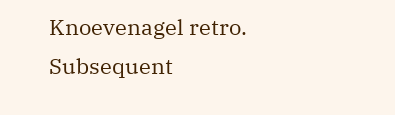Knoevenagel retro. Subsequent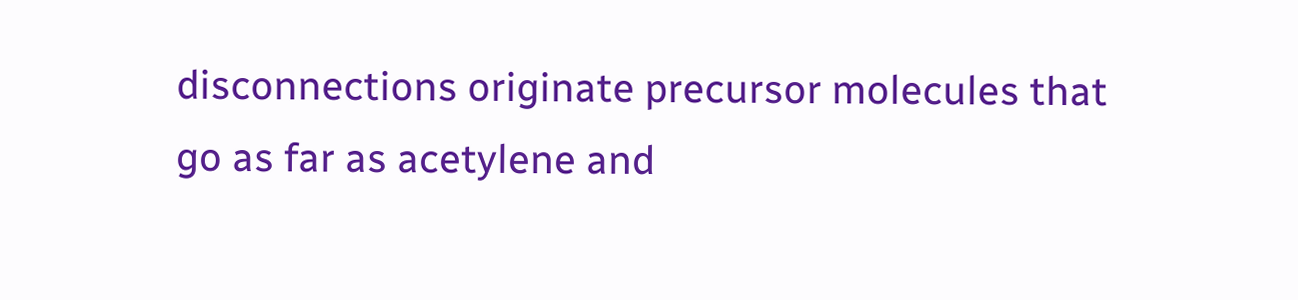disconnections originate precursor molecules that go as far as acetylene and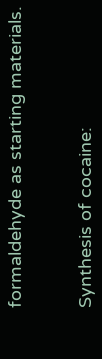formaldehyde as starting materials.


Synthesis of cocaine: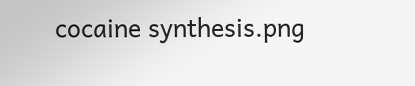cocaine synthesis.png